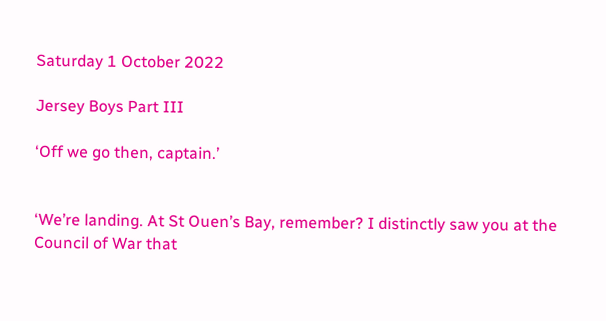Saturday 1 October 2022

Jersey Boys Part III

‘Off we go then, captain.’


‘We’re landing. At St Ouen’s Bay, remember? I distinctly saw you at the Council of War that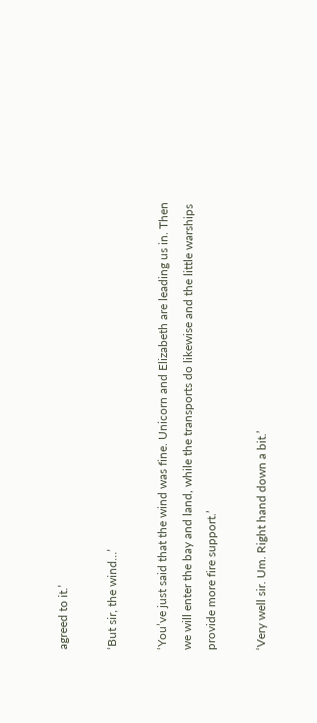agreed to it.’

‘But sir, the wind…’

‘You’ve just said that the wind was fine. Unicorn and Elizabeth are leading us in. Then we will enter the bay and land, while the transports do likewise and the little warships provide more fire support.’

‘Very well sir. Um. Right hand down a bit.’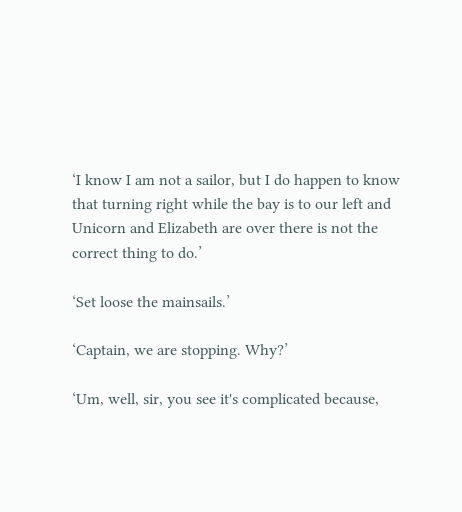‘I know I am not a sailor, but I do happen to know that turning right while the bay is to our left and Unicorn and Elizabeth are over there is not the correct thing to do.’

‘Set loose the mainsails.’

‘Captain, we are stopping. Why?’

‘Um, well, sir, you see it's complicated because,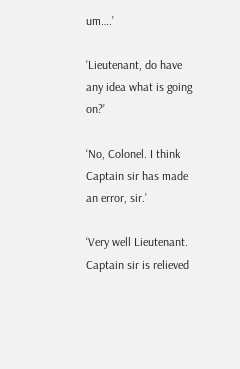um….’

‘Lieutenant, do have any idea what is going on?’

‘No, Colonel. I think Captain sir has made an error, sir.’

‘Very well Lieutenant. Captain sir is relieved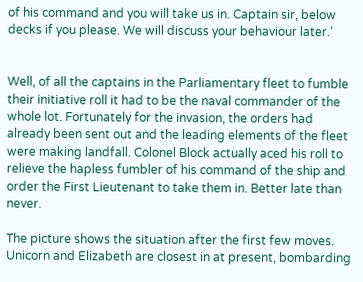of his command and you will take us in. Captain sir, below decks if you please. We will discuss your behaviour later.’


Well, of all the captains in the Parliamentary fleet to fumble their initiative roll it had to be the naval commander of the whole lot. Fortunately for the invasion, the orders had already been sent out and the leading elements of the fleet were making landfall. Colonel Block actually aced his roll to relieve the hapless fumbler of his command of the ship and order the First Lieutenant to take them in. Better late than never.

The picture shows the situation after the first few moves. Unicorn and Elizabeth are closest in at present, bombarding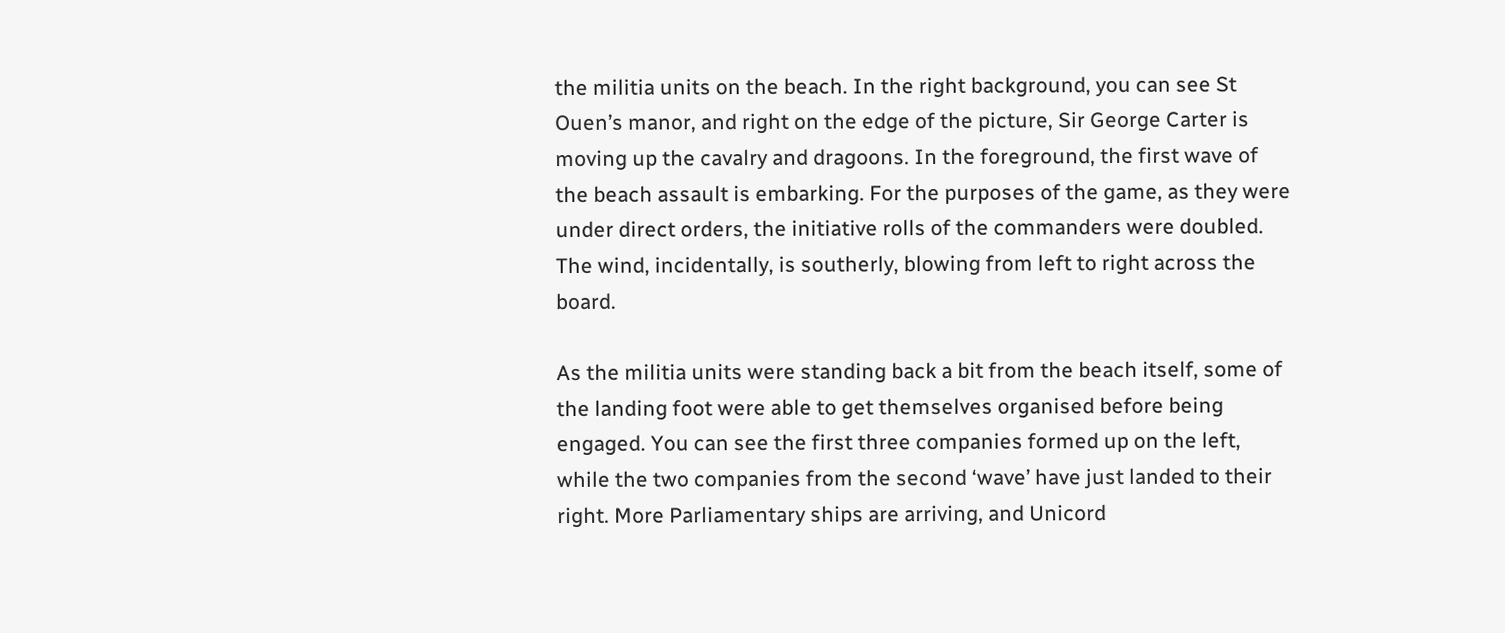the militia units on the beach. In the right background, you can see St Ouen’s manor, and right on the edge of the picture, Sir George Carter is moving up the cavalry and dragoons. In the foreground, the first wave of the beach assault is embarking. For the purposes of the game, as they were under direct orders, the initiative rolls of the commanders were doubled. The wind, incidentally, is southerly, blowing from left to right across the board.

As the militia units were standing back a bit from the beach itself, some of the landing foot were able to get themselves organised before being engaged. You can see the first three companies formed up on the left, while the two companies from the second ‘wave’ have just landed to their right. More Parliamentary ships are arriving, and Unicord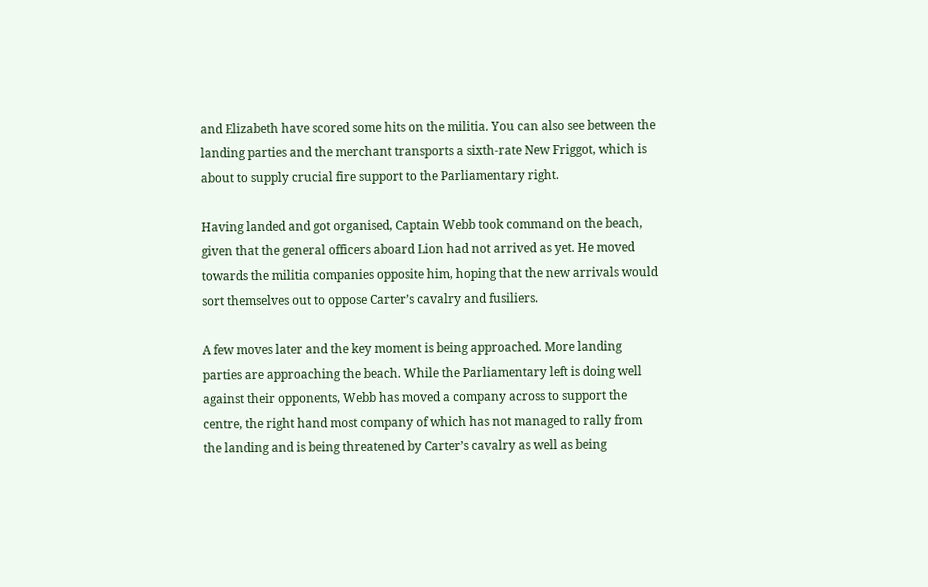and Elizabeth have scored some hits on the militia. You can also see between the landing parties and the merchant transports a sixth-rate New Friggot, which is about to supply crucial fire support to the Parliamentary right.

Having landed and got organised, Captain Webb took command on the beach, given that the general officers aboard Lion had not arrived as yet. He moved towards the militia companies opposite him, hoping that the new arrivals would sort themselves out to oppose Carter’s cavalry and fusiliers.

A few moves later and the key moment is being approached. More landing parties are approaching the beach. While the Parliamentary left is doing well against their opponents, Webb has moved a company across to support the centre, the right hand most company of which has not managed to rally from the landing and is being threatened by Carter’s cavalry as well as being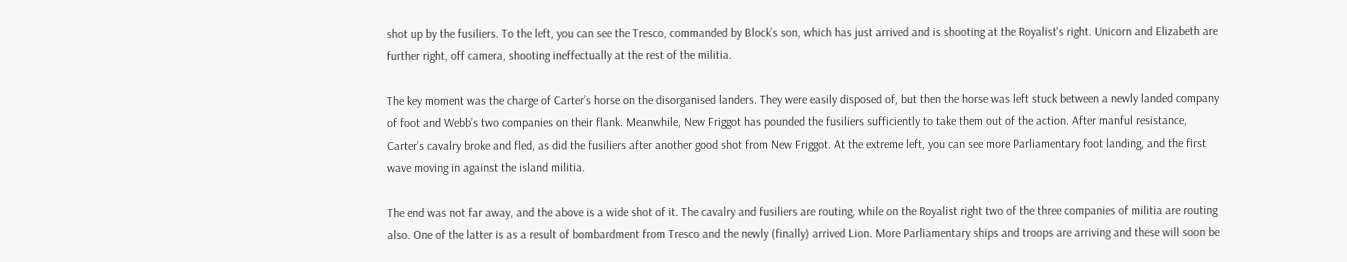shot up by the fusiliers. To the left, you can see the Tresco, commanded by Block’s son, which has just arrived and is shooting at the Royalist's right. Unicorn and Elizabeth are further right, off camera, shooting ineffectually at the rest of the militia.

The key moment was the charge of Carter’s horse on the disorganised landers. They were easily disposed of, but then the horse was left stuck between a newly landed company of foot and Webb’s two companies on their flank. Meanwhile, New Friggot has pounded the fusiliers sufficiently to take them out of the action. After manful resistance, Carter’s cavalry broke and fled, as did the fusiliers after another good shot from New Friggot. At the extreme left, you can see more Parliamentary foot landing, and the first wave moving in against the island militia.

The end was not far away, and the above is a wide shot of it. The cavalry and fusiliers are routing, while on the Royalist right two of the three companies of militia are routing also. One of the latter is as a result of bombardment from Tresco and the newly (finally) arrived Lion. More Parliamentary ships and troops are arriving and these will soon be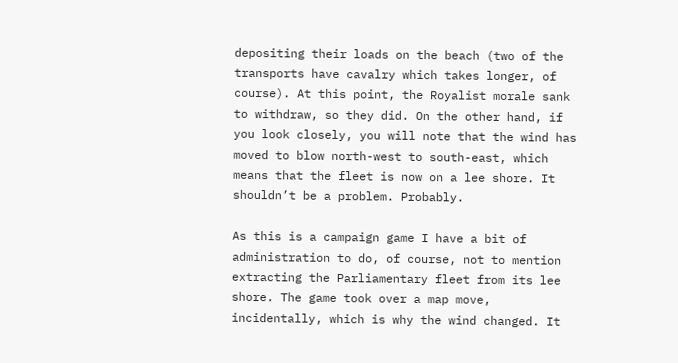depositing their loads on the beach (two of the transports have cavalry which takes longer, of course). At this point, the Royalist morale sank to withdraw, so they did. On the other hand, if you look closely, you will note that the wind has moved to blow north-west to south-east, which means that the fleet is now on a lee shore. It shouldn’t be a problem. Probably.

As this is a campaign game I have a bit of administration to do, of course, not to mention extracting the Parliamentary fleet from its lee shore. The game took over a map move, incidentally, which is why the wind changed. It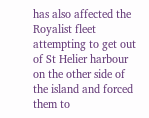has also affected the Royalist fleet attempting to get out of St Helier harbour on the other side of the island and forced them to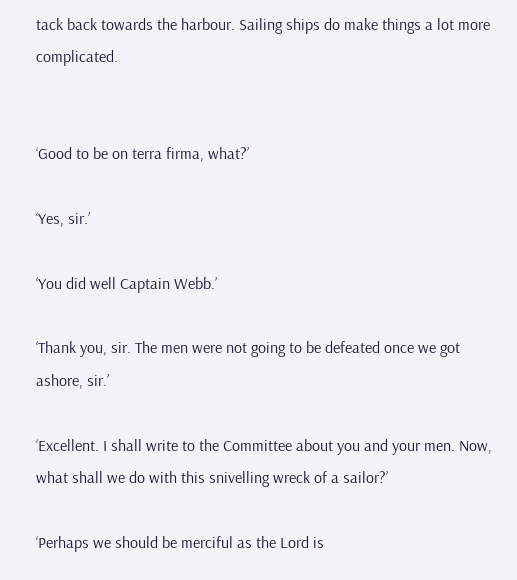tack back towards the harbour. Sailing ships do make things a lot more complicated.


‘Good to be on terra firma, what?’

‘Yes, sir.’

‘You did well Captain Webb.’

‘Thank you, sir. The men were not going to be defeated once we got ashore, sir.’

‘Excellent. I shall write to the Committee about you and your men. Now, what shall we do with this snivelling wreck of a sailor?’

‘Perhaps we should be merciful as the Lord is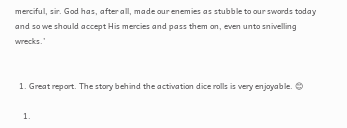merciful, sir. God has, after all, made our enemies as stubble to our swords today and so we should accept His mercies and pass them on, even unto snivelling wrecks.’


  1. Great report. The story behind the activation dice rolls is very enjoyable. 😊

    1.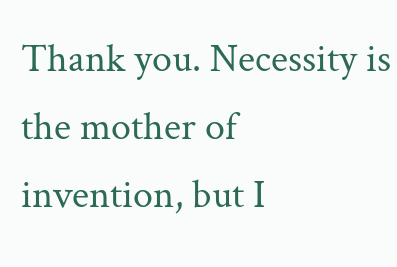Thank you. Necessity is the mother of invention, but I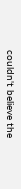couldn't believe the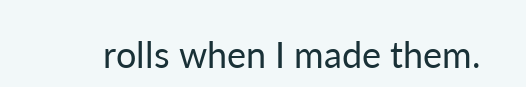rolls when I made them.